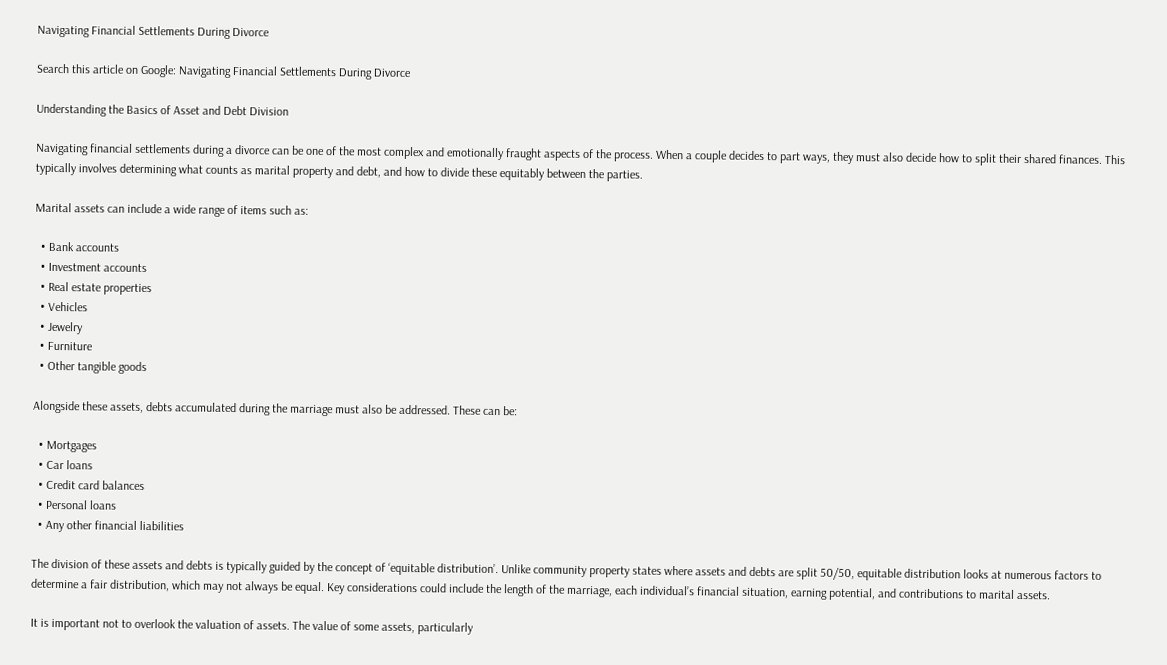Navigating Financial Settlements During Divorce

Search this article on Google: Navigating Financial Settlements During Divorce

Understanding the Basics of Asset and Debt Division

Navigating financial settlements during a divorce can be one of the most complex and emotionally fraught aspects of the process. When a couple decides to part ways, they must also decide how to split their shared finances. This typically involves determining what counts as marital property and debt, and how to divide these equitably between the parties.

Marital assets can include a wide range of items such as:

  • Bank accounts
  • Investment accounts
  • Real estate properties
  • Vehicles
  • Jewelry
  • Furniture
  • Other tangible goods

Alongside these assets, debts accumulated during the marriage must also be addressed. These can be:

  • Mortgages
  • Car loans
  • Credit card balances
  • Personal loans
  • Any other financial liabilities

The division of these assets and debts is typically guided by the concept of ‘equitable distribution’. Unlike community property states where assets and debts are split 50/50, equitable distribution looks at numerous factors to determine a fair distribution, which may not always be equal. Key considerations could include the length of the marriage, each individual’s financial situation, earning potential, and contributions to marital assets.

It is important not to overlook the valuation of assets. The value of some assets, particularly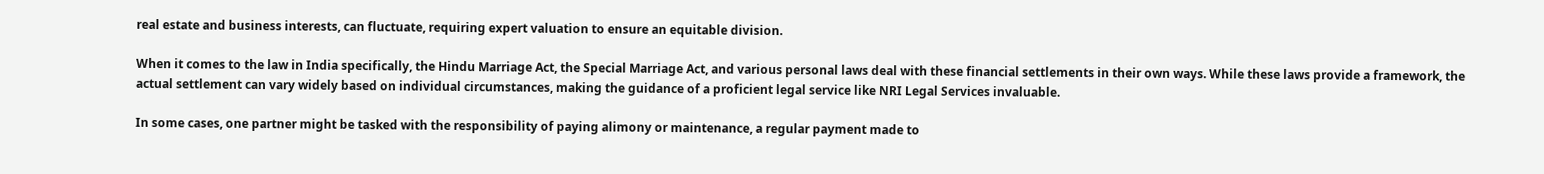real estate and business interests, can fluctuate, requiring expert valuation to ensure an equitable division.

When it comes to the law in India specifically, the Hindu Marriage Act, the Special Marriage Act, and various personal laws deal with these financial settlements in their own ways. While these laws provide a framework, the actual settlement can vary widely based on individual circumstances, making the guidance of a proficient legal service like NRI Legal Services invaluable.

In some cases, one partner might be tasked with the responsibility of paying alimony or maintenance, a regular payment made to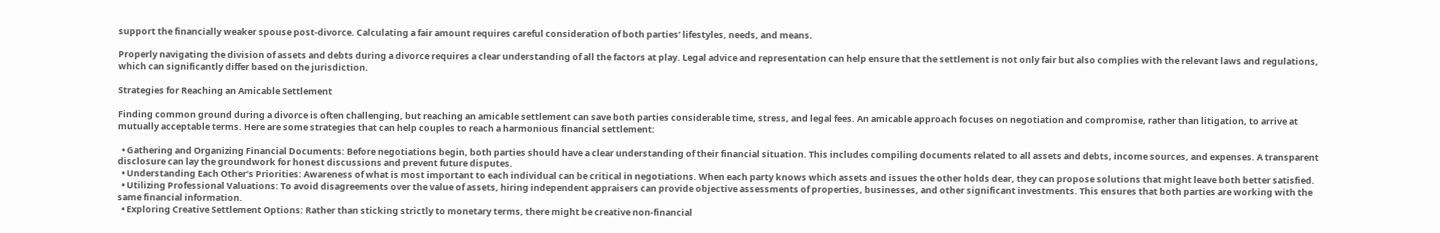support the financially weaker spouse post-divorce. Calculating a fair amount requires careful consideration of both parties’ lifestyles, needs, and means.

Properly navigating the division of assets and debts during a divorce requires a clear understanding of all the factors at play. Legal advice and representation can help ensure that the settlement is not only fair but also complies with the relevant laws and regulations, which can significantly differ based on the jurisdiction.

Strategies for Reaching an Amicable Settlement

Finding common ground during a divorce is often challenging, but reaching an amicable settlement can save both parties considerable time, stress, and legal fees. An amicable approach focuses on negotiation and compromise, rather than litigation, to arrive at mutually acceptable terms. Here are some strategies that can help couples to reach a harmonious financial settlement:

  • Gathering and Organizing Financial Documents: Before negotiations begin, both parties should have a clear understanding of their financial situation. This includes compiling documents related to all assets and debts, income sources, and expenses. A transparent disclosure can lay the groundwork for honest discussions and prevent future disputes.
  • Understanding Each Other’s Priorities: Awareness of what is most important to each individual can be critical in negotiations. When each party knows which assets and issues the other holds dear, they can propose solutions that might leave both better satisfied.
  • Utilizing Professional Valuations: To avoid disagreements over the value of assets, hiring independent appraisers can provide objective assessments of properties, businesses, and other significant investments. This ensures that both parties are working with the same financial information.
  • Exploring Creative Settlement Options: Rather than sticking strictly to monetary terms, there might be creative non-financial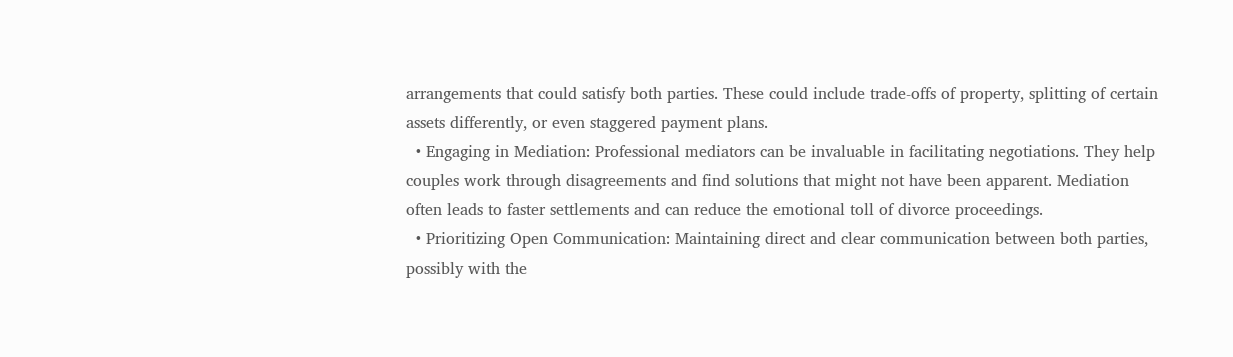arrangements that could satisfy both parties. These could include trade-offs of property, splitting of certain assets differently, or even staggered payment plans.
  • Engaging in Mediation: Professional mediators can be invaluable in facilitating negotiations. They help couples work through disagreements and find solutions that might not have been apparent. Mediation often leads to faster settlements and can reduce the emotional toll of divorce proceedings.
  • Prioritizing Open Communication: Maintaining direct and clear communication between both parties, possibly with the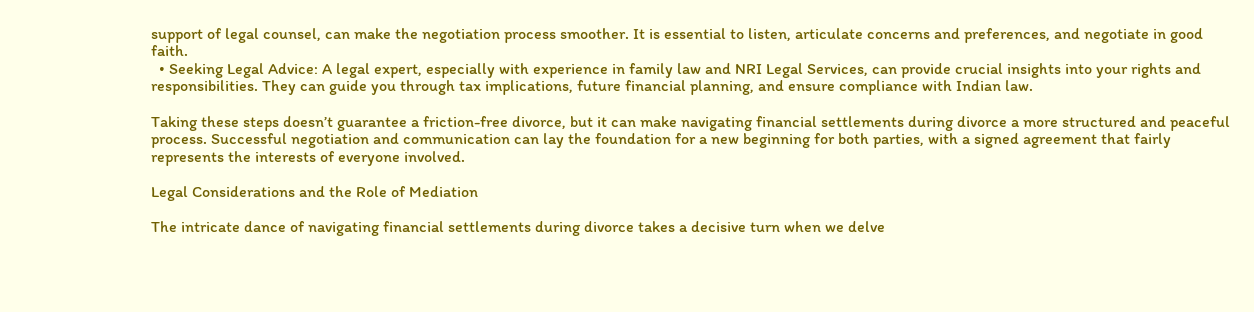support of legal counsel, can make the negotiation process smoother. It is essential to listen, articulate concerns and preferences, and negotiate in good faith.
  • Seeking Legal Advice: A legal expert, especially with experience in family law and NRI Legal Services, can provide crucial insights into your rights and responsibilities. They can guide you through tax implications, future financial planning, and ensure compliance with Indian law.

Taking these steps doesn’t guarantee a friction-free divorce, but it can make navigating financial settlements during divorce a more structured and peaceful process. Successful negotiation and communication can lay the foundation for a new beginning for both parties, with a signed agreement that fairly represents the interests of everyone involved.

Legal Considerations and the Role of Mediation

The intricate dance of navigating financial settlements during divorce takes a decisive turn when we delve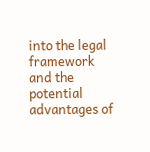into the legal framework and the potential advantages of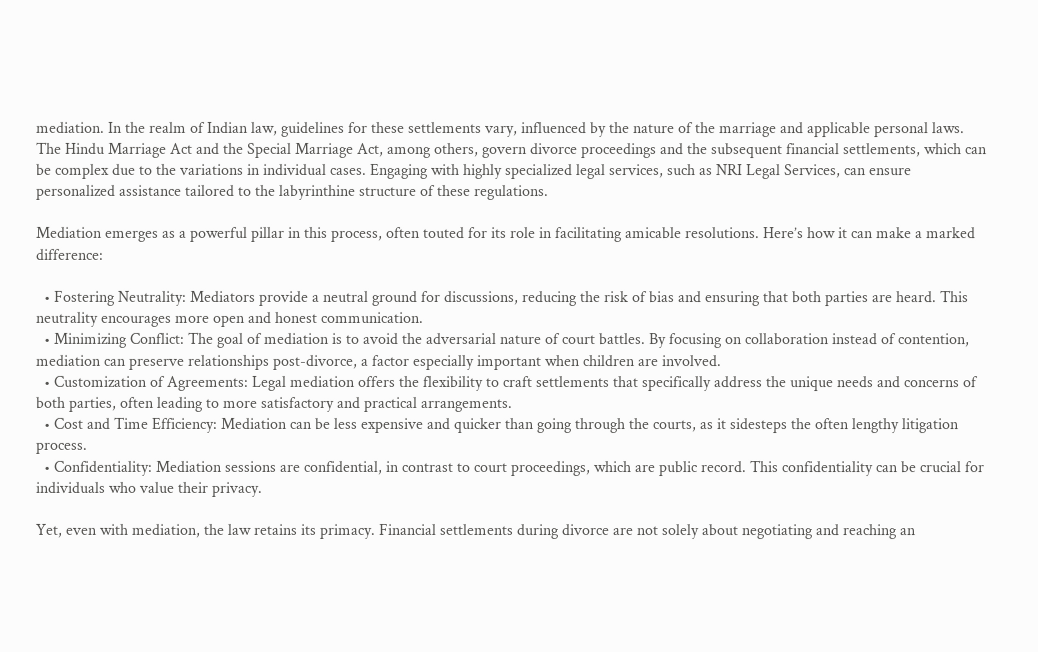mediation. In the realm of Indian law, guidelines for these settlements vary, influenced by the nature of the marriage and applicable personal laws. The Hindu Marriage Act and the Special Marriage Act, among others, govern divorce proceedings and the subsequent financial settlements, which can be complex due to the variations in individual cases. Engaging with highly specialized legal services, such as NRI Legal Services, can ensure personalized assistance tailored to the labyrinthine structure of these regulations.

Mediation emerges as a powerful pillar in this process, often touted for its role in facilitating amicable resolutions. Here’s how it can make a marked difference:

  • Fostering Neutrality: Mediators provide a neutral ground for discussions, reducing the risk of bias and ensuring that both parties are heard. This neutrality encourages more open and honest communication.
  • Minimizing Conflict: The goal of mediation is to avoid the adversarial nature of court battles. By focusing on collaboration instead of contention, mediation can preserve relationships post-divorce, a factor especially important when children are involved.
  • Customization of Agreements: Legal mediation offers the flexibility to craft settlements that specifically address the unique needs and concerns of both parties, often leading to more satisfactory and practical arrangements.
  • Cost and Time Efficiency: Mediation can be less expensive and quicker than going through the courts, as it sidesteps the often lengthy litigation process.
  • Confidentiality: Mediation sessions are confidential, in contrast to court proceedings, which are public record. This confidentiality can be crucial for individuals who value their privacy.

Yet, even with mediation, the law retains its primacy. Financial settlements during divorce are not solely about negotiating and reaching an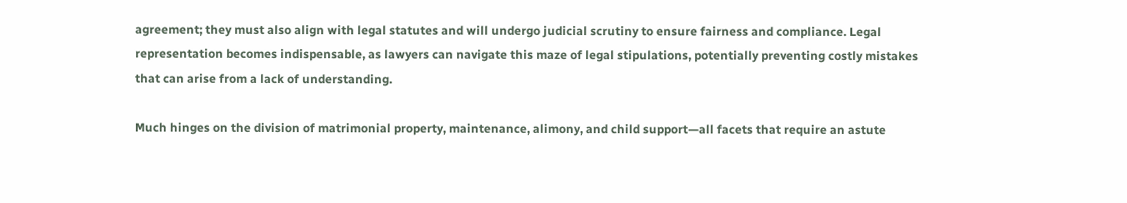agreement; they must also align with legal statutes and will undergo judicial scrutiny to ensure fairness and compliance. Legal representation becomes indispensable, as lawyers can navigate this maze of legal stipulations, potentially preventing costly mistakes that can arise from a lack of understanding.

Much hinges on the division of matrimonial property, maintenance, alimony, and child support—all facets that require an astute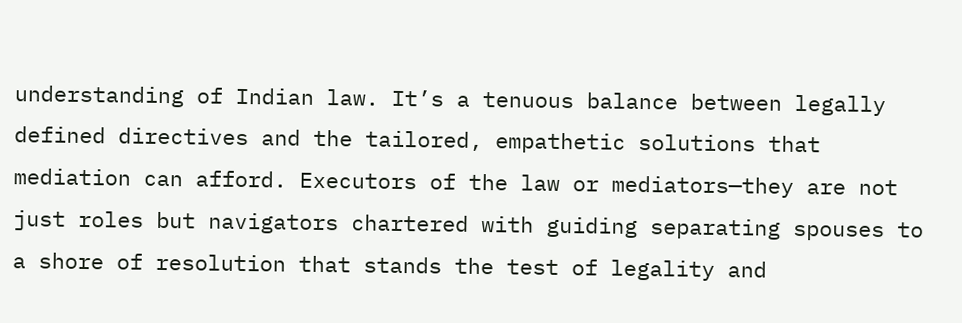understanding of Indian law. It’s a tenuous balance between legally defined directives and the tailored, empathetic solutions that mediation can afford. Executors of the law or mediators—they are not just roles but navigators chartered with guiding separating spouses to a shore of resolution that stands the test of legality and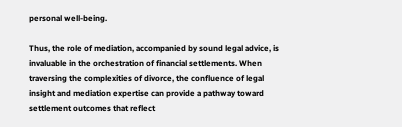personal well-being.

Thus, the role of mediation, accompanied by sound legal advice, is invaluable in the orchestration of financial settlements. When traversing the complexities of divorce, the confluence of legal insight and mediation expertise can provide a pathway toward settlement outcomes that reflect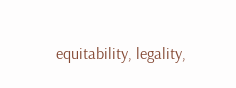equitability, legality,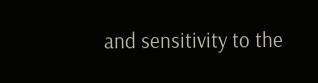and sensitivity to the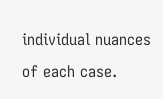individual nuances of each case.